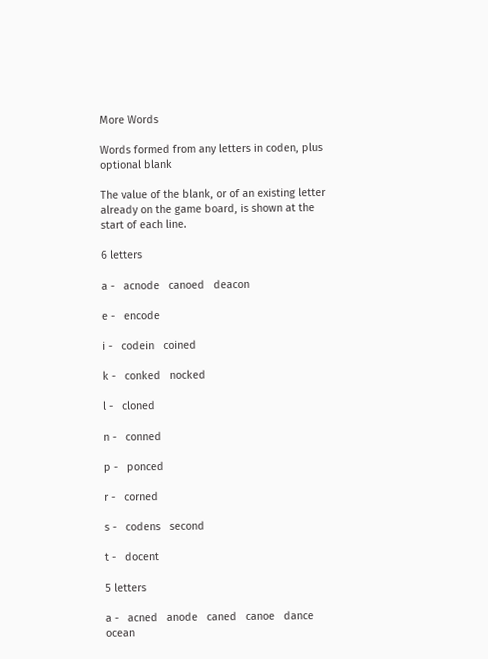More Words

Words formed from any letters in coden, plus optional blank

The value of the blank, or of an existing letter already on the game board, is shown at the start of each line.

6 letters

a -   acnode   canoed   deacon

e -   encode

i -   codein   coined

k -   conked   nocked

l -   cloned

n -   conned

p -   ponced

r -   corned

s -   codens   second

t -   docent

5 letters

a -   acned   anode   caned   canoe   dance   ocean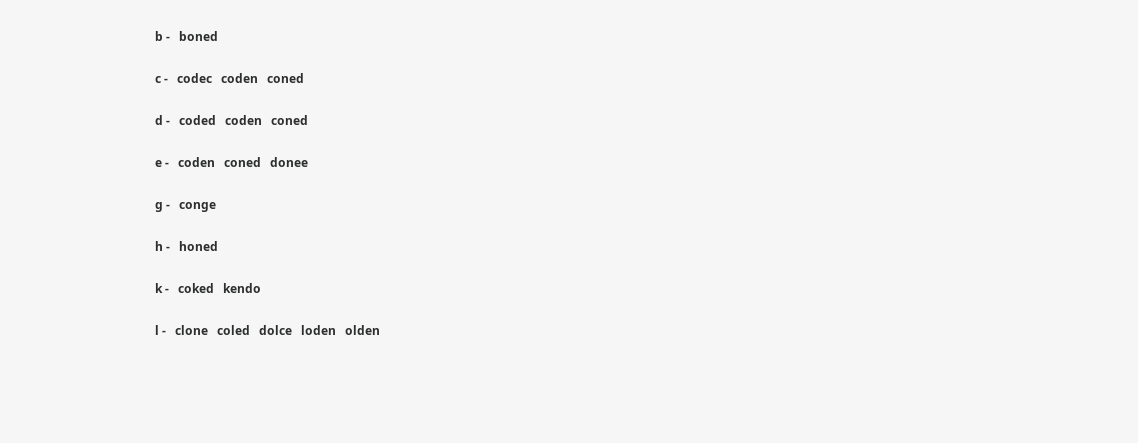b -   boned

c -   codec   coden   coned

d -   coded   coden   coned

e -   coden   coned   donee

g -   conge

h -   honed

k -   coked   kendo

l -   clone   coled   dolce   loden   olden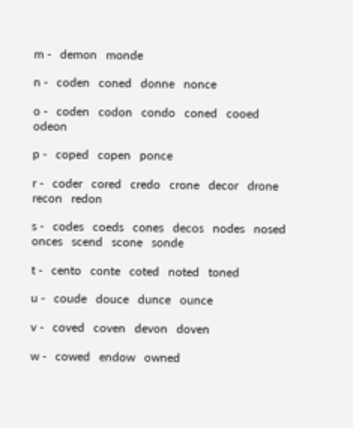m -   demon   monde

n -   coden   coned   donne   nonce

o -   coden   codon   condo   coned   cooed   odeon

p -   coped   copen   ponce

r -   coder   cored   credo   crone   decor   drone   recon   redon

s -   codes   coeds   cones   decos   nodes   nosed   onces   scend   scone   sonde

t -   cento   conte   coted   noted   toned

u -   coude   douce   dunce   ounce

v -   coved   coven   devon   doven

w -   cowed   endow   owned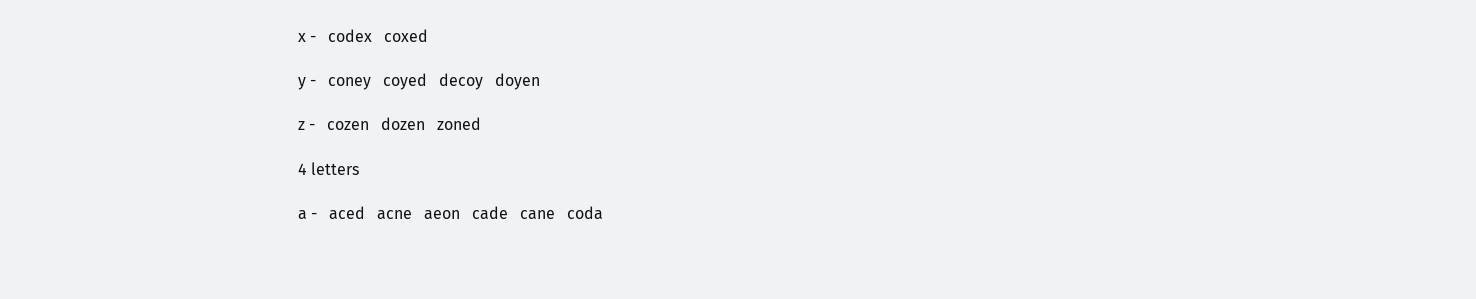x -   codex   coxed

y -   coney   coyed   decoy   doyen

z -   cozen   dozen   zoned

4 letters

a -   aced   acne   aeon   cade   cane   coda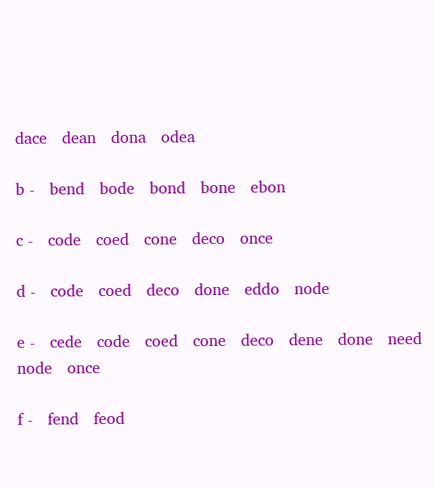dace   dean   dona   odea

b -   bend   bode   bond   bone   ebon

c -   code   coed   cone   deco   once

d -   code   coed   deco   done   eddo   node

e -   cede   code   coed   cone   deco   dene   done   need   node   once

f -   fend   feod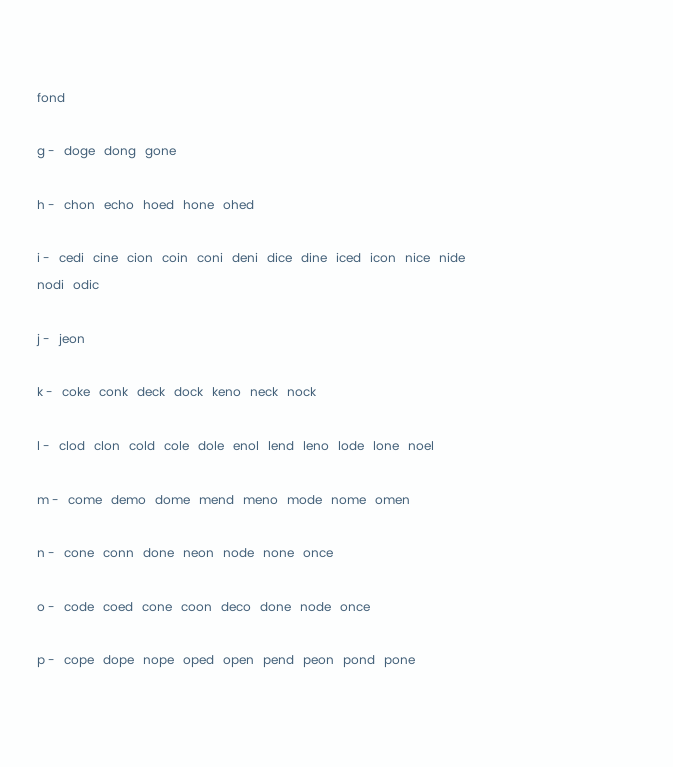fond

g -   doge   dong   gone

h -   chon   echo   hoed   hone   ohed

i -   cedi   cine   cion   coin   coni   deni   dice   dine   iced   icon   nice   nide   nodi   odic

j -   jeon

k -   coke   conk   deck   dock   keno   neck   nock

l -   clod   clon   cold   cole   dole   enol   lend   leno   lode   lone   noel

m -   come   demo   dome   mend   meno   mode   nome   omen

n -   cone   conn   done   neon   node   none   once

o -   code   coed   cone   coon   deco   done   node   once

p -   cope   dope   nope   oped   open   pend   peon   pond   pone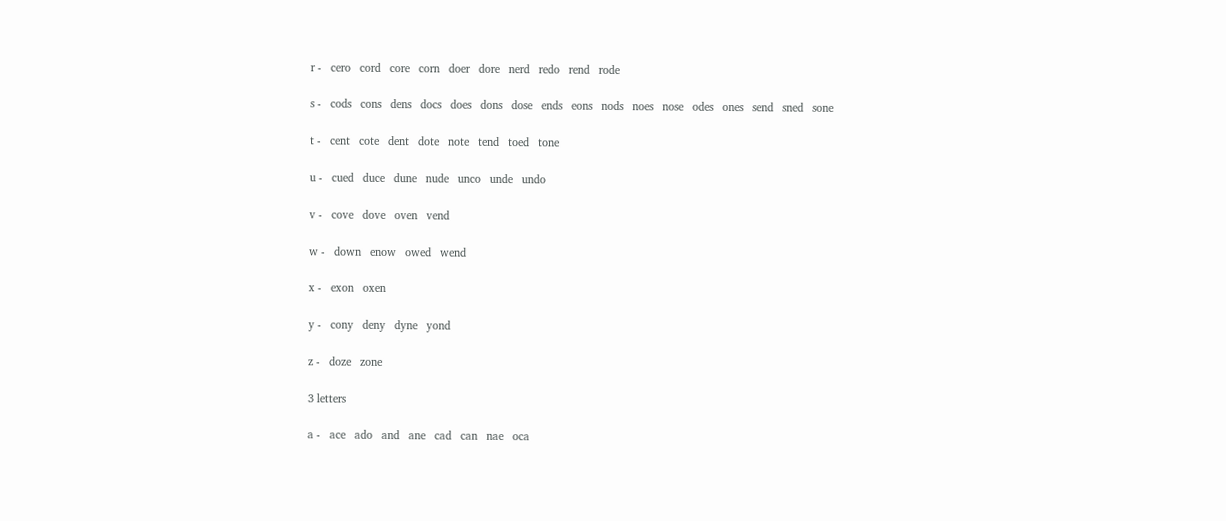r -   cero   cord   core   corn   doer   dore   nerd   redo   rend   rode

s -   cods   cons   dens   docs   does   dons   dose   ends   eons   nods   noes   nose   odes   ones   send   sned   sone

t -   cent   cote   dent   dote   note   tend   toed   tone

u -   cued   duce   dune   nude   unco   unde   undo

v -   cove   dove   oven   vend

w -   down   enow   owed   wend

x -   exon   oxen

y -   cony   deny   dyne   yond

z -   doze   zone

3 letters

a -   ace   ado   and   ane   cad   can   nae   oca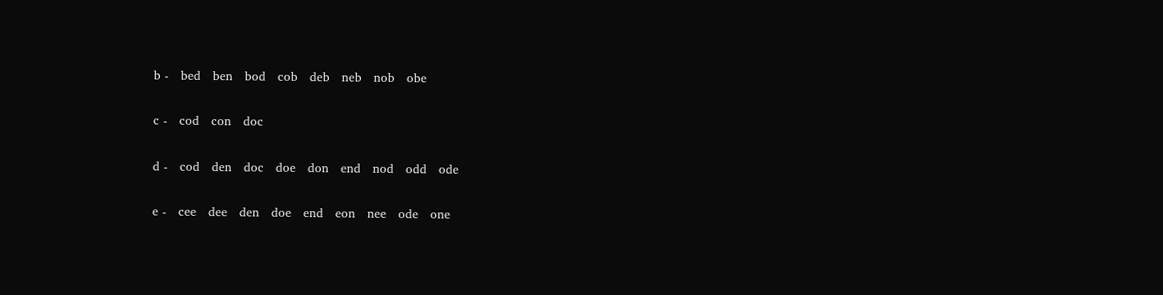b -   bed   ben   bod   cob   deb   neb   nob   obe

c -   cod   con   doc

d -   cod   den   doc   doe   don   end   nod   odd   ode

e -   cee   dee   den   doe   end   eon   nee   ode   one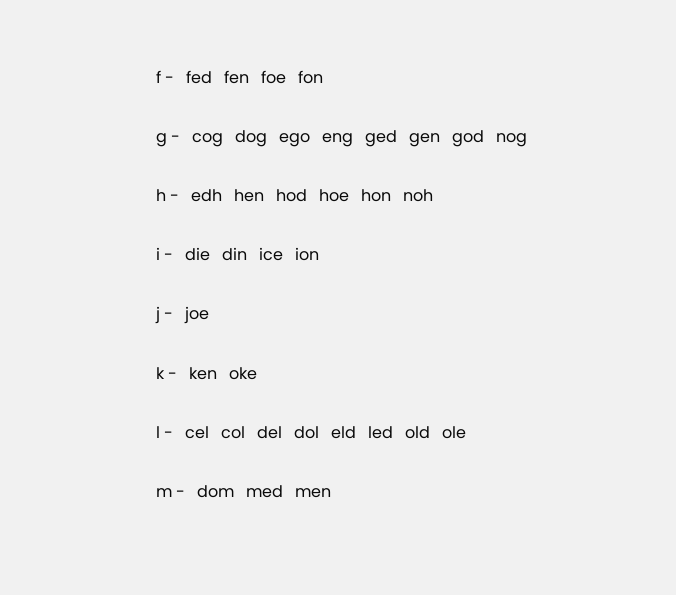f -   fed   fen   foe   fon

g -   cog   dog   ego   eng   ged   gen   god   nog

h -   edh   hen   hod   hoe   hon   noh

i -   die   din   ice   ion

j -   joe

k -   ken   oke

l -   cel   col   del   dol   eld   led   old   ole

m -   dom   med   men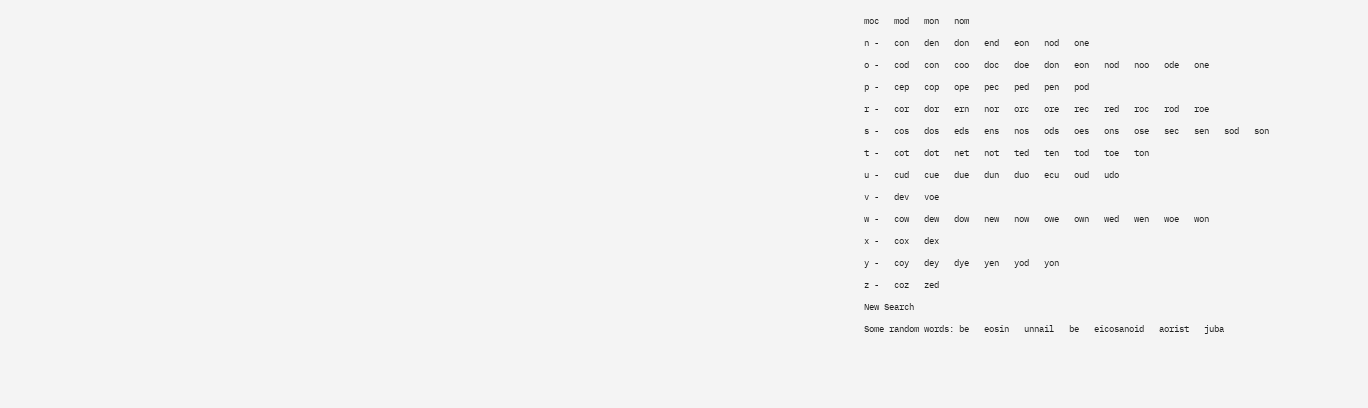moc   mod   mon   nom

n -   con   den   don   end   eon   nod   one

o -   cod   con   coo   doc   doe   don   eon   nod   noo   ode   one

p -   cep   cop   ope   pec   ped   pen   pod

r -   cor   dor   ern   nor   orc   ore   rec   red   roc   rod   roe

s -   cos   dos   eds   ens   nos   ods   oes   ons   ose   sec   sen   sod   son

t -   cot   dot   net   not   ted   ten   tod   toe   ton

u -   cud   cue   due   dun   duo   ecu   oud   udo

v -   dev   voe

w -   cow   dew   dow   new   now   owe   own   wed   wen   woe   won

x -   cox   dex

y -   coy   dey   dye   yen   yod   yon

z -   coz   zed

New Search

Some random words: be   eosin   unnail   be   eicosanoid   aorist   juba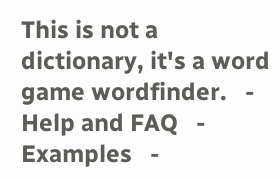This is not a dictionary, it's a word game wordfinder.   -   Help and FAQ   -   Examples   -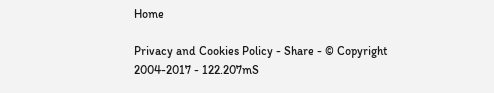Home

Privacy and Cookies Policy - Share - © Copyright 2004-2017 - 122.207mS